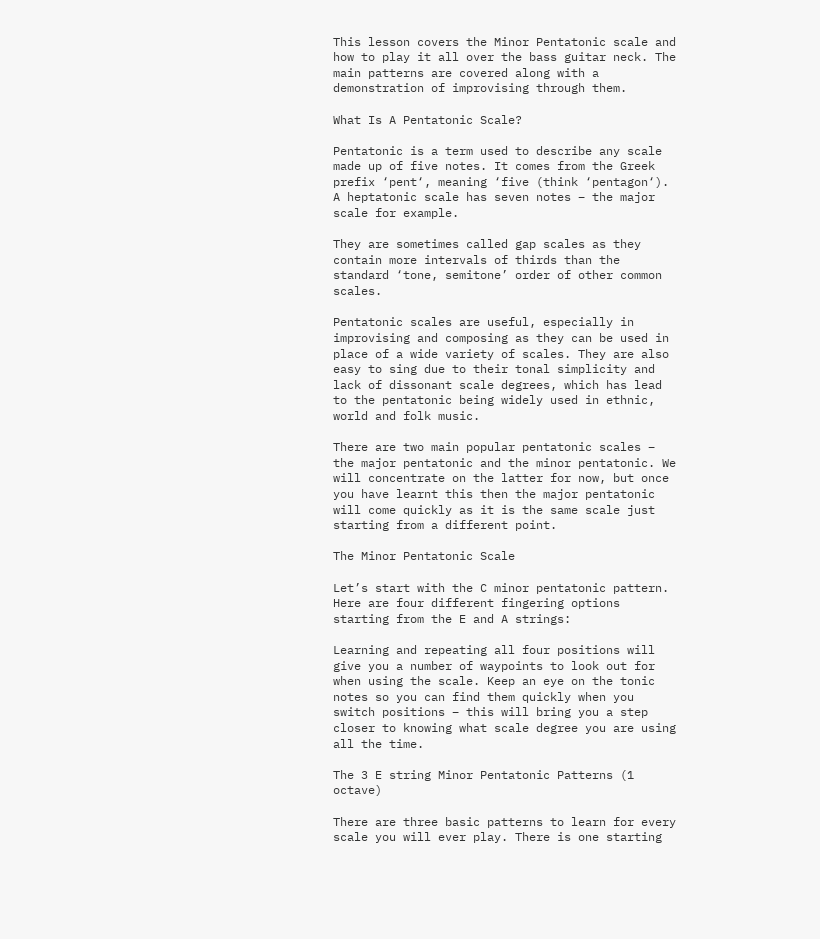This lesson covers the Minor Pentatonic scale and how to play it all over the bass guitar neck. The main patterns are covered along with a demonstration of improvising through them.

What Is A Pentatonic Scale?

Pentatonic is a term used to describe any scale made up of five notes. It comes from the Greek prefix ‘pent‘, meaning ‘five (think ‘pentagon‘).  A heptatonic scale has seven notes – the major scale for example.

They are sometimes called gap scales as they contain more intervals of thirds than the standard ‘tone, semitone’ order of other common scales.

Pentatonic scales are useful, especially in improvising and composing as they can be used in place of a wide variety of scales. They are also easy to sing due to their tonal simplicity and lack of dissonant scale degrees, which has lead to the pentatonic being widely used in ethnic, world and folk music.

There are two main popular pentatonic scales – the major pentatonic and the minor pentatonic. We will concentrate on the latter for now, but once you have learnt this then the major pentatonic will come quickly as it is the same scale just starting from a different point.

The Minor Pentatonic Scale

Let’s start with the C minor pentatonic pattern. Here are four different fingering options starting from the E and A strings:

Learning and repeating all four positions will give you a number of waypoints to look out for when using the scale. Keep an eye on the tonic notes so you can find them quickly when you switch positions – this will bring you a step closer to knowing what scale degree you are using all the time.

The 3 E string Minor Pentatonic Patterns (1 octave)

There are three basic patterns to learn for every scale you will ever play. There is one starting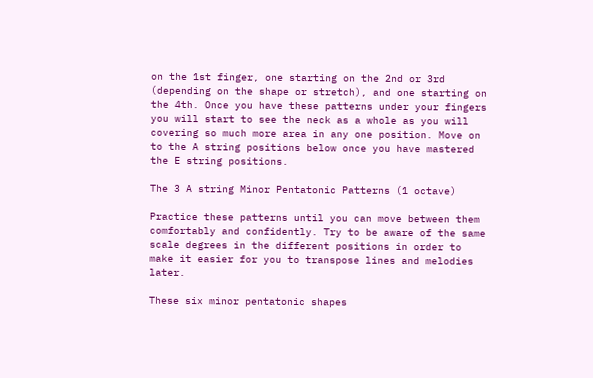on the 1st finger, one starting on the 2nd or 3rd (depending on the shape or stretch), and one starting on the 4th. Once you have these patterns under your fingers you will start to see the neck as a whole as you will covering so much more area in any one position. Move on to the A string positions below once you have mastered the E string positions.

The 3 A string Minor Pentatonic Patterns (1 octave)

Practice these patterns until you can move between them comfortably and confidently. Try to be aware of the same scale degrees in the different positions in order to make it easier for you to transpose lines and melodies later.

These six minor pentatonic shapes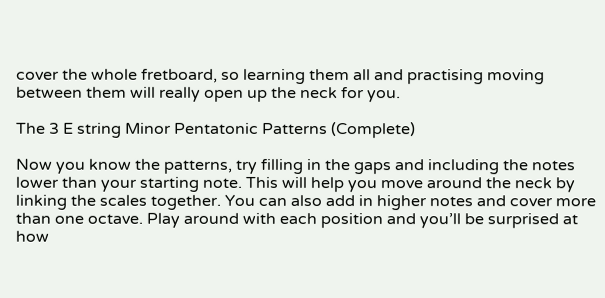cover the whole fretboard, so learning them all and practising moving between them will really open up the neck for you.

The 3 E string Minor Pentatonic Patterns (Complete)

Now you know the patterns, try filling in the gaps and including the notes lower than your starting note. This will help you move around the neck by linking the scales together. You can also add in higher notes and cover more than one octave. Play around with each position and you’ll be surprised at how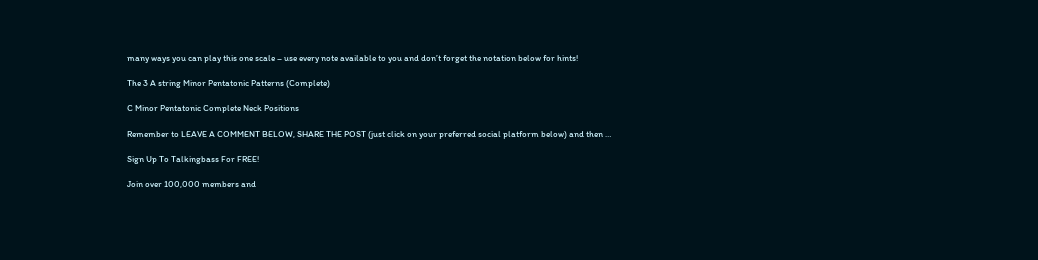many ways you can play this one scale – use every note available to you and don’t forget the notation below for hints!

The 3 A string Minor Pentatonic Patterns (Complete)

C Minor Pentatonic Complete Neck Positions

Remember to LEAVE A COMMENT BELOW, SHARE THE POST (just click on your preferred social platform below) and then …

Sign Up To Talkingbass For FREE!

Join over 100,000 members and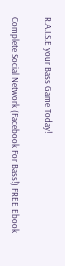R.A.I.S.E your Bass Game Today!

Complete Social Network (Facebook For Bass!) FREE Ebook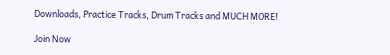Downloads, Practice Tracks, Drum Tracks and MUCH MORE!

Join Now